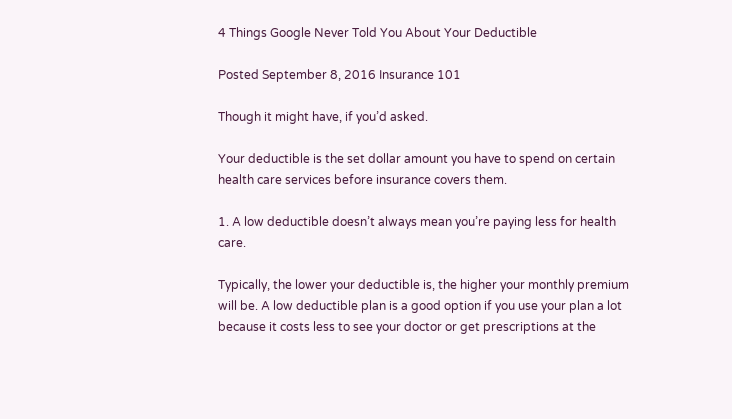4 Things Google Never Told You About Your Deductible

Posted September 8, 2016 Insurance 101

Though it might have, if you’d asked.

Your deductible is the set dollar amount you have to spend on certain health care services before insurance covers them.

1. A low deductible doesn’t always mean you’re paying less for health care.

Typically, the lower your deductible is, the higher your monthly premium will be. A low deductible plan is a good option if you use your plan a lot because it costs less to see your doctor or get prescriptions at the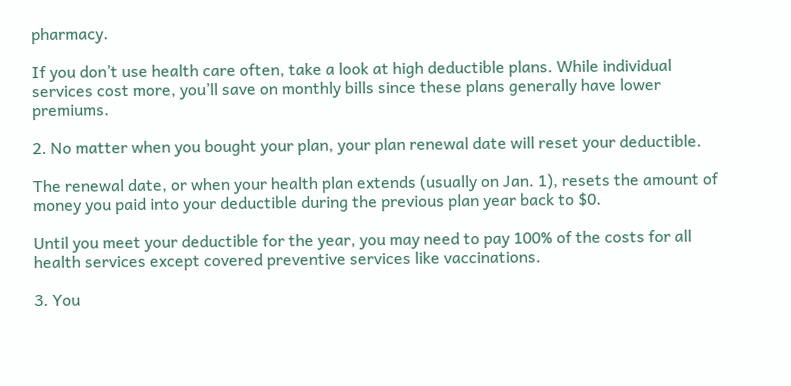pharmacy.

If you don’t use health care often, take a look at high deductible plans. While individual services cost more, you’ll save on monthly bills since these plans generally have lower premiums.

2. No matter when you bought your plan, your plan renewal date will reset your deductible.

The renewal date, or when your health plan extends (usually on Jan. 1), resets the amount of money you paid into your deductible during the previous plan year back to $0.

Until you meet your deductible for the year, you may need to pay 100% of the costs for all health services except covered preventive services like vaccinations.

3. You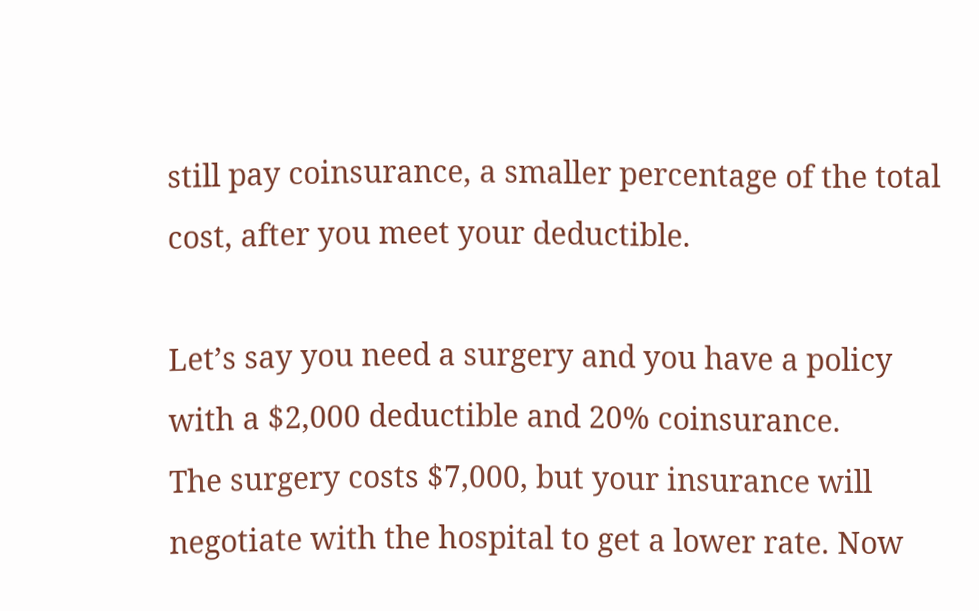still pay coinsurance, a smaller percentage of the total cost, after you meet your deductible.

Let’s say you need a surgery and you have a policy with a $2,000 deductible and 20% coinsurance.
The surgery costs $7,000, but your insurance will negotiate with the hospital to get a lower rate. Now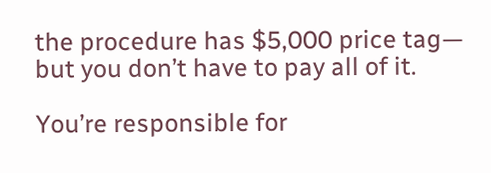the procedure has $5,000 price tag— but you don’t have to pay all of it.

You’re responsible for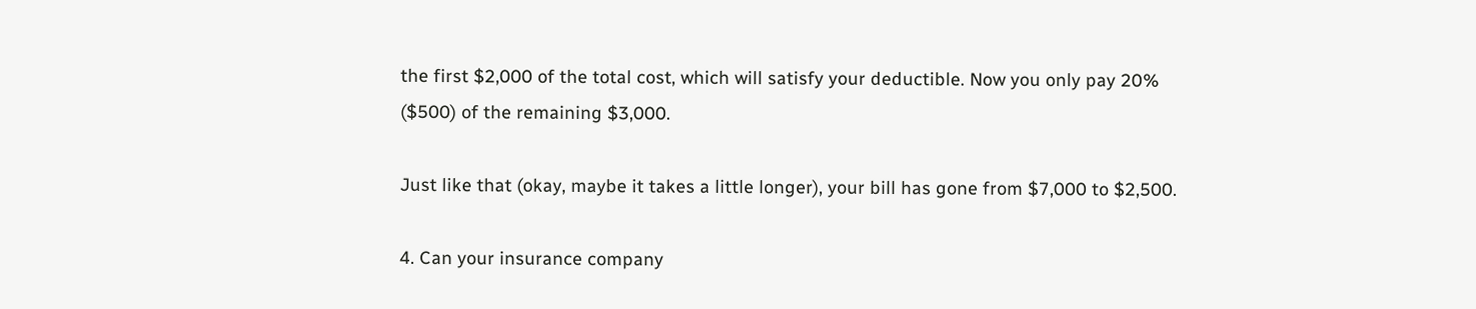the first $2,000 of the total cost, which will satisfy your deductible. Now you only pay 20% ($500) of the remaining $3,000.

Just like that (okay, maybe it takes a little longer), your bill has gone from $7,000 to $2,500.

4. Can your insurance company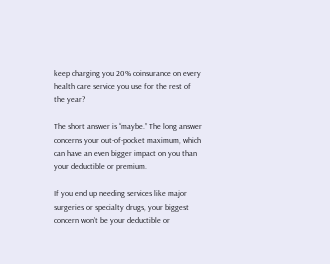keep charging you 20% coinsurance on every health care service you use for the rest of the year?

The short answer is “maybe.” The long answer concerns your out-of-pocket maximum, which can have an even bigger impact on you than your deductible or premium.

If you end up needing services like major surgeries or specialty drugs, your biggest concern won’t be your deductible or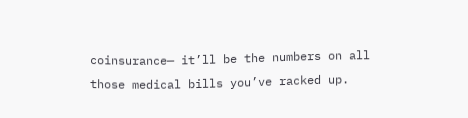coinsurance— it’ll be the numbers on all those medical bills you’ve racked up.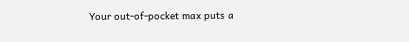Your out-of-pocket max puts a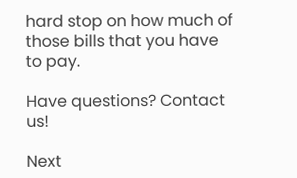hard stop on how much of those bills that you have to pay.

Have questions? Contact us!

Next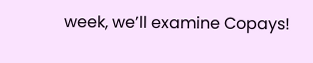week, we’ll examine Copays!